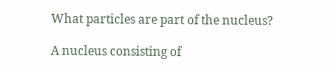What particles are part of the nucleus?

A nucleus consisting of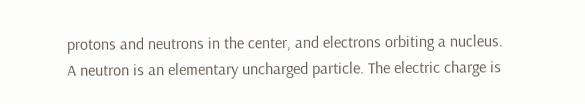protons and neutrons in the center, and electrons orbiting a nucleus.
A neutron is an elementary uncharged particle. The electric charge is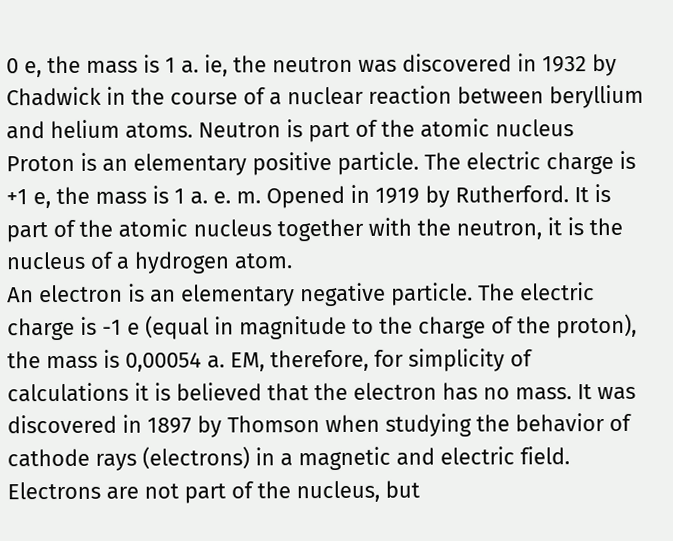0 e, the mass is 1 a. ie, the neutron was discovered in 1932 by Chadwick in the course of a nuclear reaction between beryllium and helium atoms. Neutron is part of the atomic nucleus
Proton is an elementary positive particle. The electric charge is +1 e, the mass is 1 a. e. m. Opened in 1919 by Rutherford. It is part of the atomic nucleus together with the neutron, it is the nucleus of a hydrogen atom.
An electron is an elementary negative particle. The electric charge is -1 e (equal in magnitude to the charge of the proton), the mass is 0,00054 a. EM, therefore, for simplicity of calculations it is believed that the electron has no mass. It was discovered in 1897 by Thomson when studying the behavior of cathode rays (electrons) in a magnetic and electric field. Electrons are not part of the nucleus, but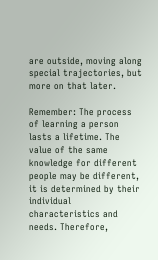are outside, moving along special trajectories, but more on that later.

Remember: The process of learning a person lasts a lifetime. The value of the same knowledge for different people may be different, it is determined by their individual characteristics and needs. Therefore,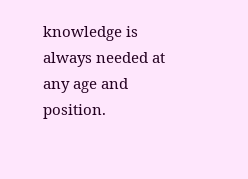knowledge is always needed at any age and position.